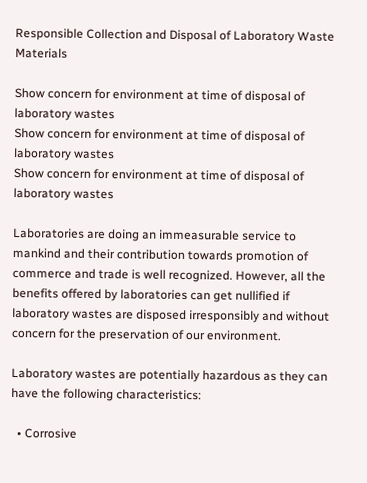Responsible Collection and Disposal of Laboratory Waste Materials

Show concern for environment at time of disposal of laboratory wastes
Show concern for environment at time of disposal of laboratory wastes
Show concern for environment at time of disposal of laboratory wastes

Laboratories are doing an immeasurable service to mankind and their contribution towards promotion of commerce and trade is well recognized. However, all the benefits offered by laboratories can get nullified if laboratory wastes are disposed irresponsibly and without concern for the preservation of our environment.

Laboratory wastes are potentially hazardous as they can have the following characteristics:

  • Corrosive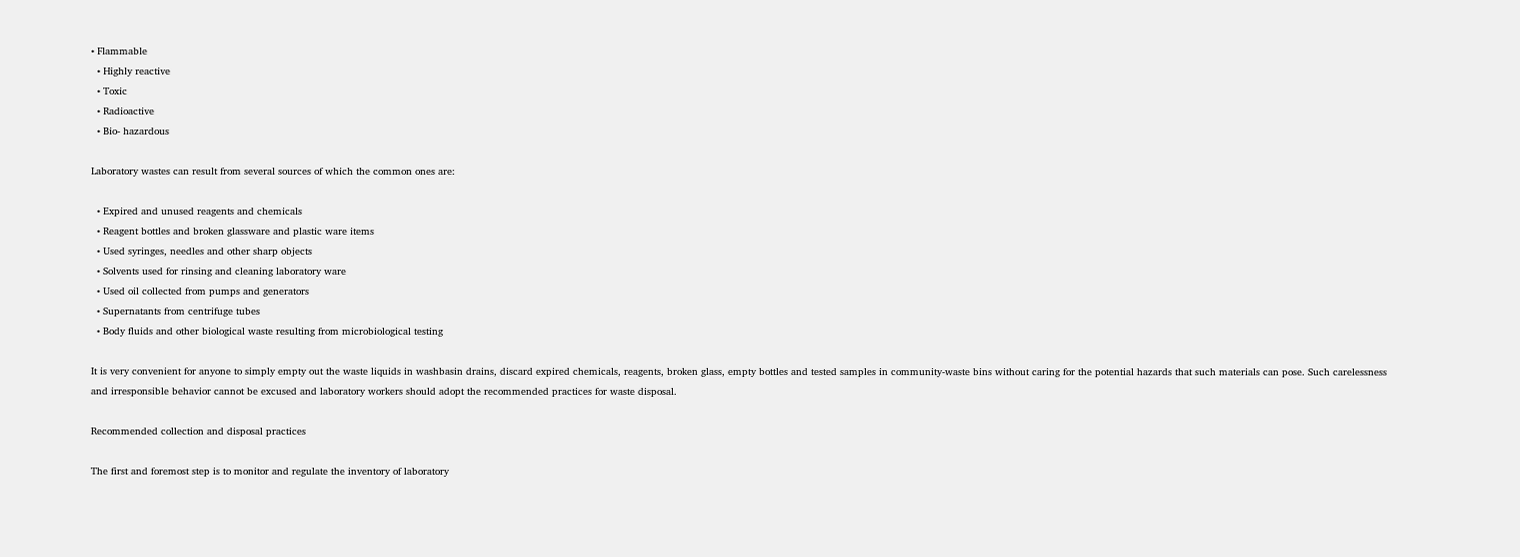• Flammable
  • Highly reactive
  • Toxic
  • Radioactive
  • Bio- hazardous

Laboratory wastes can result from several sources of which the common ones are:

  • Expired and unused reagents and chemicals
  • Reagent bottles and broken glassware and plastic ware items
  • Used syringes, needles and other sharp objects
  • Solvents used for rinsing and cleaning laboratory ware
  • Used oil collected from pumps and generators
  • Supernatants from centrifuge tubes
  • Body fluids and other biological waste resulting from microbiological testing

It is very convenient for anyone to simply empty out the waste liquids in washbasin drains, discard expired chemicals, reagents, broken glass, empty bottles and tested samples in community-waste bins without caring for the potential hazards that such materials can pose. Such carelessness and irresponsible behavior cannot be excused and laboratory workers should adopt the recommended practices for waste disposal.

Recommended collection and disposal practices

The first and foremost step is to monitor and regulate the inventory of laboratory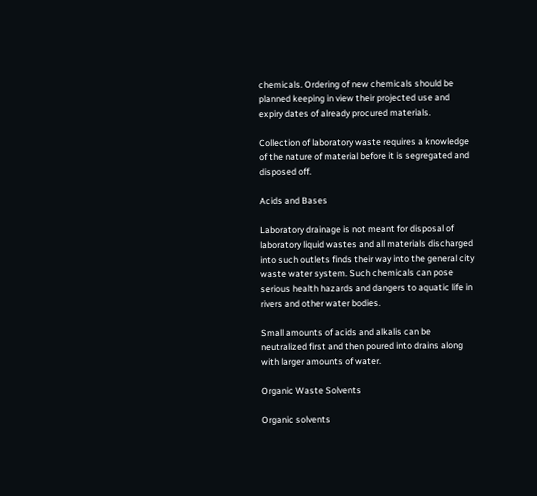chemicals. Ordering of new chemicals should be planned keeping in view their projected use and expiry dates of already procured materials.

Collection of laboratory waste requires a knowledge of the nature of material before it is segregated and disposed off.

Acids and Bases

Laboratory drainage is not meant for disposal of laboratory liquid wastes and all materials discharged into such outlets finds their way into the general city waste water system. Such chemicals can pose serious health hazards and dangers to aquatic life in rivers and other water bodies.

Small amounts of acids and alkalis can be neutralized first and then poured into drains along with larger amounts of water.

Organic Waste Solvents

Organic solvents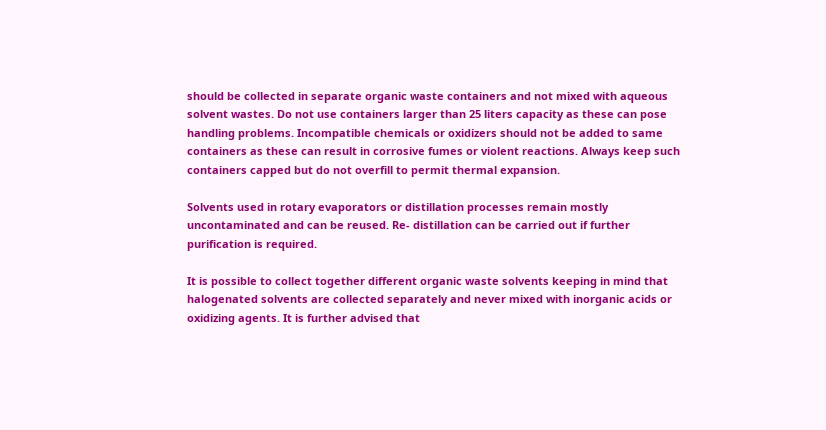should be collected in separate organic waste containers and not mixed with aqueous solvent wastes. Do not use containers larger than 25 liters capacity as these can pose handling problems. Incompatible chemicals or oxidizers should not be added to same containers as these can result in corrosive fumes or violent reactions. Always keep such containers capped but do not overfill to permit thermal expansion.

Solvents used in rotary evaporators or distillation processes remain mostly uncontaminated and can be reused. Re- distillation can be carried out if further purification is required.

It is possible to collect together different organic waste solvents keeping in mind that halogenated solvents are collected separately and never mixed with inorganic acids or oxidizing agents. It is further advised that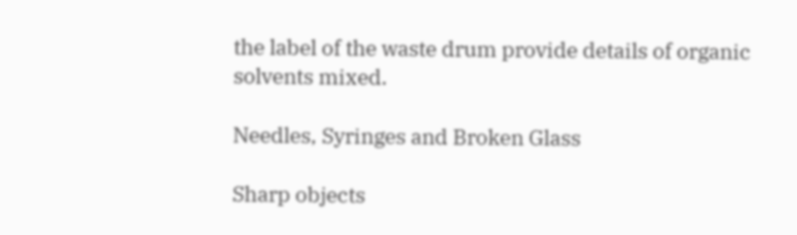the label of the waste drum provide details of organic solvents mixed.

Needles, Syringes and Broken Glass

Sharp objects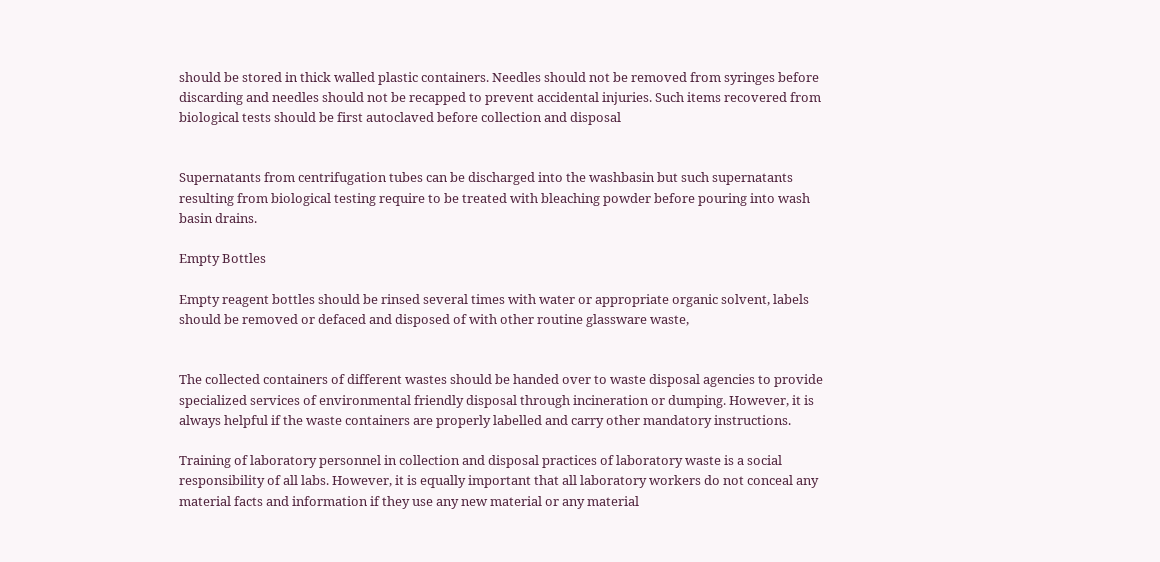should be stored in thick walled plastic containers. Needles should not be removed from syringes before discarding and needles should not be recapped to prevent accidental injuries. Such items recovered from biological tests should be first autoclaved before collection and disposal


Supernatants from centrifugation tubes can be discharged into the washbasin but such supernatants resulting from biological testing require to be treated with bleaching powder before pouring into wash basin drains.

Empty Bottles

Empty reagent bottles should be rinsed several times with water or appropriate organic solvent, labels should be removed or defaced and disposed of with other routine glassware waste,


The collected containers of different wastes should be handed over to waste disposal agencies to provide specialized services of environmental friendly disposal through incineration or dumping. However, it is always helpful if the waste containers are properly labelled and carry other mandatory instructions.

Training of laboratory personnel in collection and disposal practices of laboratory waste is a social responsibility of all labs. However, it is equally important that all laboratory workers do not conceal any material facts and information if they use any new material or any material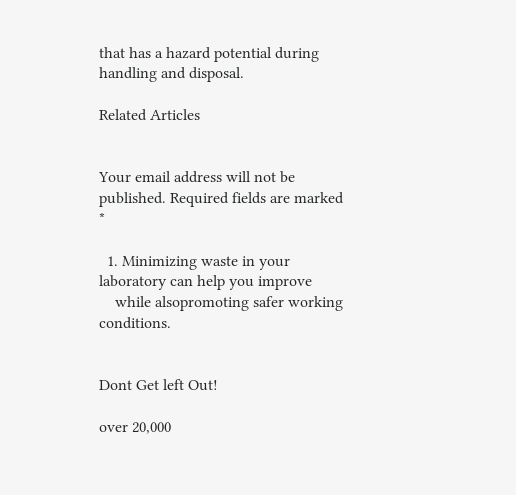that has a hazard potential during handling and disposal.

Related Articles


Your email address will not be published. Required fields are marked *

  1. Minimizing waste in your laboratory can help you improve
    while alsopromoting safer working conditions.


Dont Get left Out!

over 20,000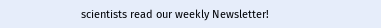scientists read our weekly Newsletter!